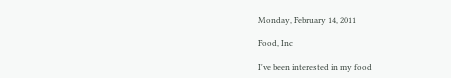Monday, February 14, 2011

Food, Inc

I've been interested in my food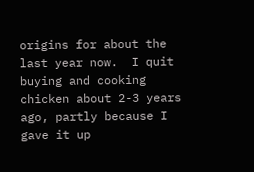origins for about the last year now.  I quit buying and cooking chicken about 2-3 years ago, partly because I gave it up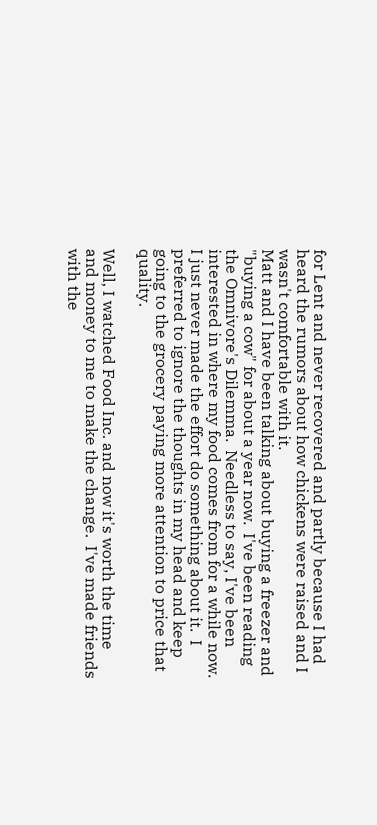for Lent and never recovered and partly because I had heard the rumors about how chickens were raised and I wasn't comfortable with it.
Matt and I have been talking about buying a freezer and "buying a cow" for about a year now.  I've been reading the Omnivore's Dilemma.  Needless to say, I've been interested in where my food comes from for a while now.  I just never made the effort do something about it.  I preferred to ignore the thoughts in my head and keep going to the grocery paying more attention to price that quality.

Well, I watched Food Inc. and now it's worth the time and money to me to make the change.  I've made friends with the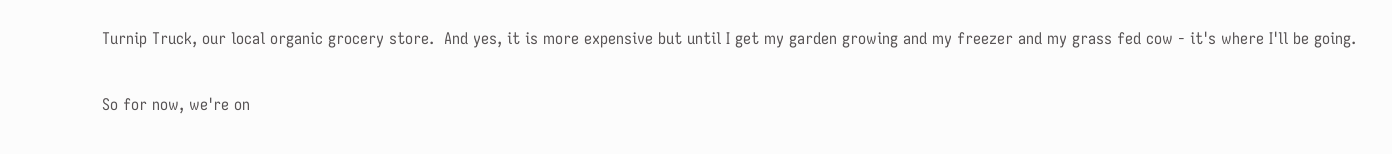Turnip Truck, our local organic grocery store.  And yes, it is more expensive but until I get my garden growing and my freezer and my grass fed cow - it's where I'll be going.

So for now, we're on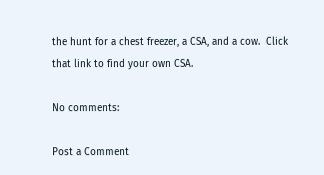the hunt for a chest freezer, a CSA, and a cow.  Click that link to find your own CSA.

No comments:

Post a Comment